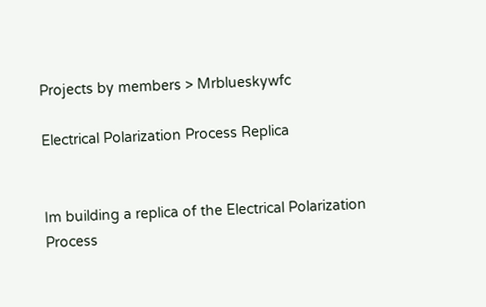Projects by members > Mrblueskywfc

Electrical Polarization Process Replica


Im building a replica of the Electrical Polarization Process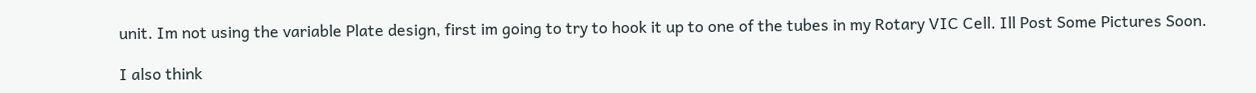unit. Im not using the variable Plate design, first im going to try to hook it up to one of the tubes in my Rotary VIC Cell. Ill Post Some Pictures Soon.

I also think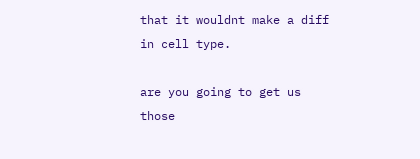that it wouldnt make a diff in cell type.

are you going to get us those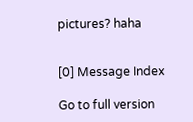pictures? haha


[0] Message Index

Go to full version